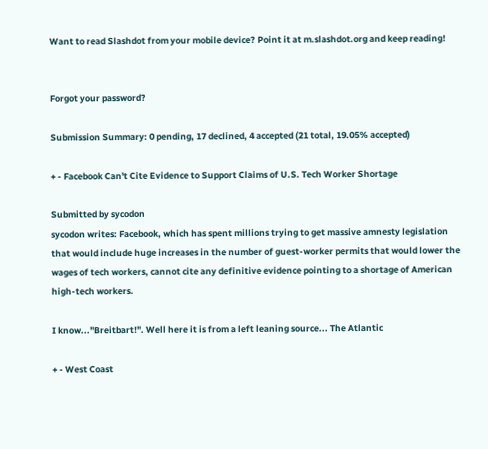Want to read Slashdot from your mobile device? Point it at m.slashdot.org and keep reading!


Forgot your password?

Submission Summary: 0 pending, 17 declined, 4 accepted (21 total, 19.05% accepted)

+ - Facebook Can't Cite Evidence to Support Claims of U.S. Tech Worker Shortage

Submitted by sycodon
sycodon writes: Facebook, which has spent millions trying to get massive amnesty legislation that would include huge increases in the number of guest-worker permits that would lower the wages of tech workers, cannot cite any definitive evidence pointing to a shortage of American high-tech workers.

I know..."Breitbart!". Well here it is from a left leaning source... The Atlantic

+ - West Coast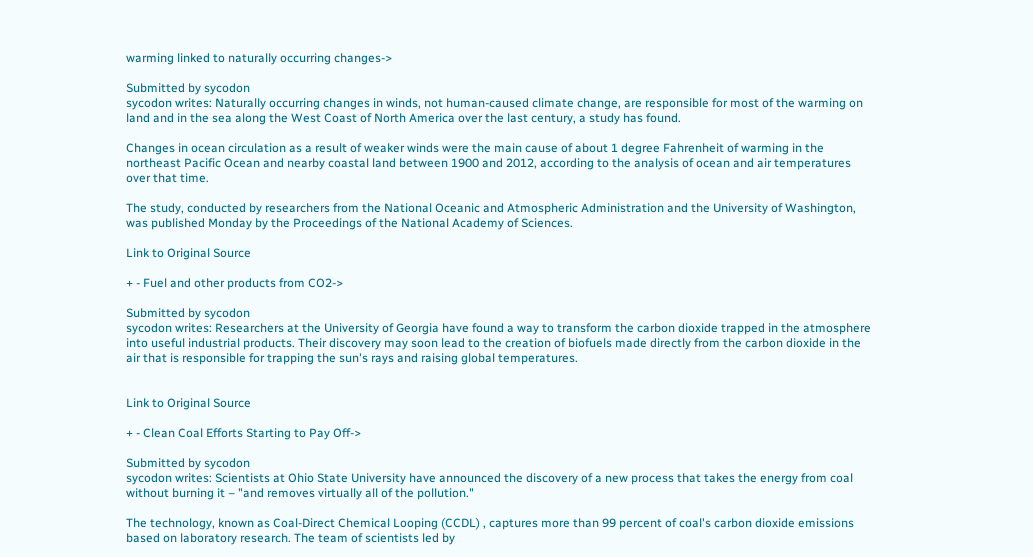warming linked to naturally occurring changes->

Submitted by sycodon
sycodon writes: Naturally occurring changes in winds, not human-caused climate change, are responsible for most of the warming on land and in the sea along the West Coast of North America over the last century, a study has found.

Changes in ocean circulation as a result of weaker winds were the main cause of about 1 degree Fahrenheit of warming in the northeast Pacific Ocean and nearby coastal land between 1900 and 2012, according to the analysis of ocean and air temperatures over that time.

The study, conducted by researchers from the National Oceanic and Atmospheric Administration and the University of Washington, was published Monday by the Proceedings of the National Academy of Sciences.

Link to Original Source

+ - Fuel and other products from CO2->

Submitted by sycodon
sycodon writes: Researchers at the University of Georgia have found a way to transform the carbon dioxide trapped in the atmosphere into useful industrial products. Their discovery may soon lead to the creation of biofuels made directly from the carbon dioxide in the air that is responsible for trapping the sun's rays and raising global temperatures.


Link to Original Source

+ - Clean Coal Efforts Starting to Pay Off->

Submitted by sycodon
sycodon writes: Scientists at Ohio State University have announced the discovery of a new process that takes the energy from coal without burning it – "and removes virtually all of the pollution."

The technology, known as Coal-Direct Chemical Looping (CCDL) , captures more than 99 percent of coal's carbon dioxide emissions based on laboratory research. The team of scientists led by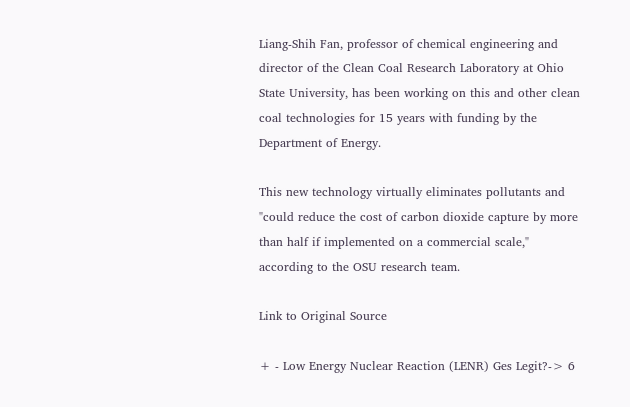Liang-Shih Fan, professor of chemical engineering and director of the Clean Coal Research Laboratory at Ohio State University, has been working on this and other clean coal technologies for 15 years with funding by the Department of Energy.

This new technology virtually eliminates pollutants and "could reduce the cost of carbon dioxide capture by more than half if implemented on a commercial scale," according to the OSU research team.

Link to Original Source

+ - Low Energy Nuclear Reaction (LENR) Ges Legit?-> 6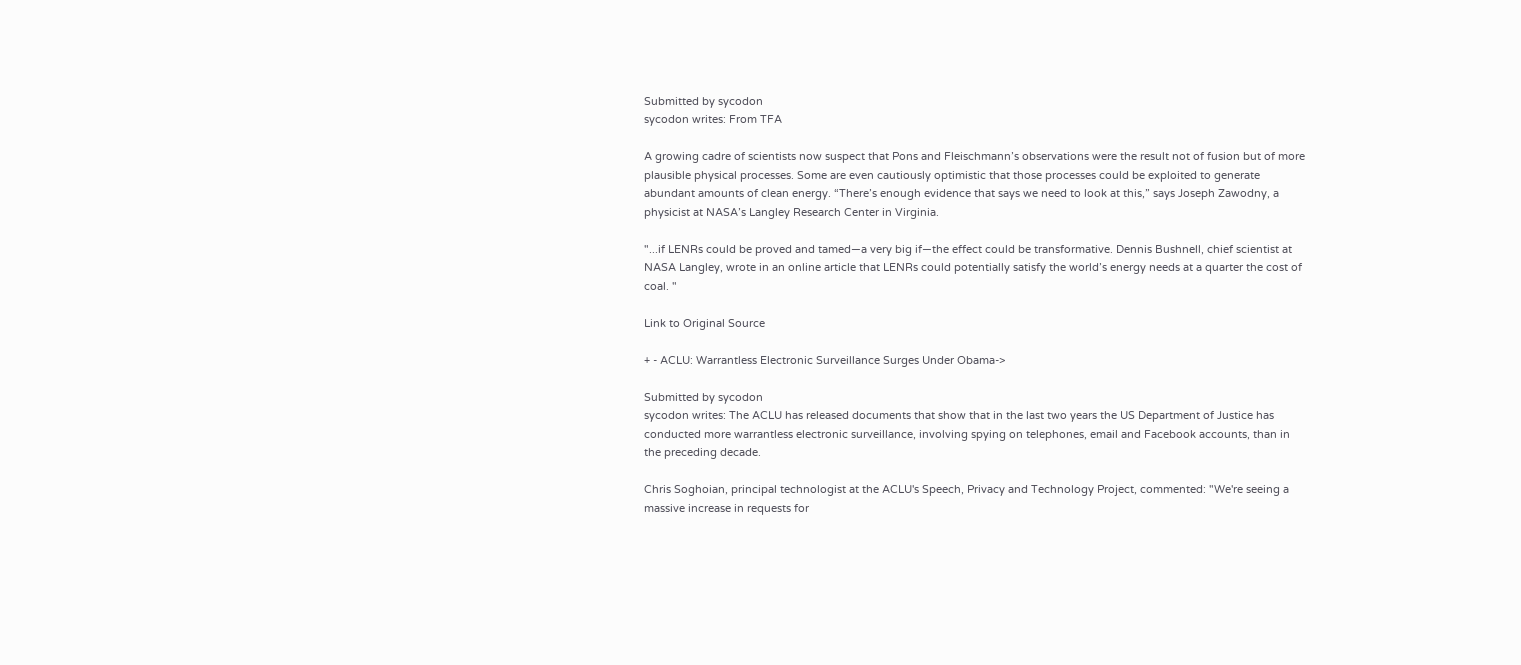Submitted by sycodon
sycodon writes: From TFA

A growing cadre of scientists now suspect that Pons and Fleischmann’s observations were the result not of fusion but of more plausible physical processes. Some are even cautiously optimistic that those processes could be exploited to generate abundant amounts of clean energy. “There’s enough evidence that says we need to look at this,” says Joseph Zawodny, a physicist at NASA’s Langley Research Center in Virginia.

"...if LENRs could be proved and tamed—a very big if—the effect could be transformative. Dennis Bushnell, chief scientist at NASA Langley, wrote in an online article that LENRs could potentially satisfy the world’s energy needs at a quarter the cost of coal. "

Link to Original Source

+ - ACLU: Warrantless Electronic Surveillance Surges Under Obama->

Submitted by sycodon
sycodon writes: The ACLU has released documents that show that in the last two years the US Department of Justice has conducted more warrantless electronic surveillance, involving spying on telephones, email and Facebook accounts, than in the preceding decade.

Chris Soghoian, principal technologist at the ACLU's Speech, Privacy and Technology Project, commented: "We're seeing a massive increase in requests for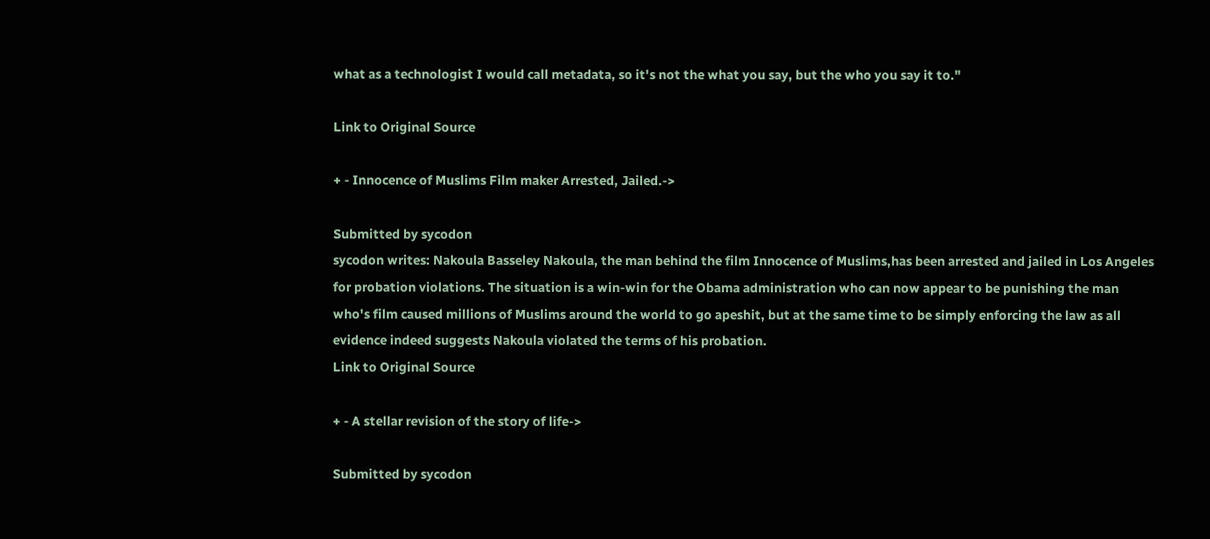what as a technologist I would call metadata, so it's not the what you say, but the who you say it to."

Link to Original Source

+ - Innocence of Muslims Film maker Arrested, Jailed.->

Submitted by sycodon
sycodon writes: Nakoula Basseley Nakoula, the man behind the film Innocence of Muslims,has been arrested and jailed in Los Angeles for probation violations. The situation is a win-win for the Obama administration who can now appear to be punishing the man who's film caused millions of Muslims around the world to go apeshit, but at the same time to be simply enforcing the law as all evidence indeed suggests Nakoula violated the terms of his probation.
Link to Original Source

+ - A stellar revision of the story of life->

Submitted by sycodon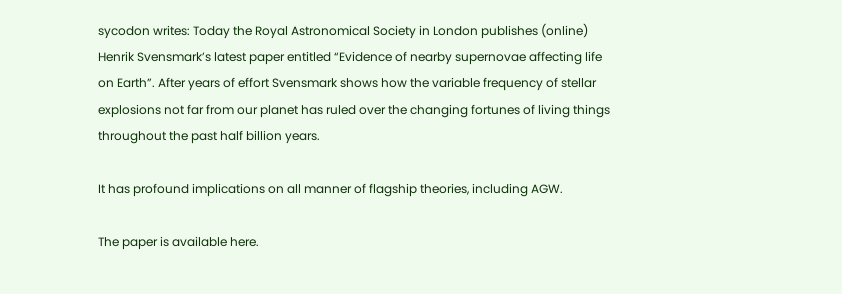sycodon writes: Today the Royal Astronomical Society in London publishes (online) Henrik Svensmark’s latest paper entitled “Evidence of nearby supernovae affecting life on Earth”. After years of effort Svensmark shows how the variable frequency of stellar explosions not far from our planet has ruled over the changing fortunes of living things throughout the past half billion years.

It has profound implications on all manner of flagship theories, including AGW.

The paper is available here.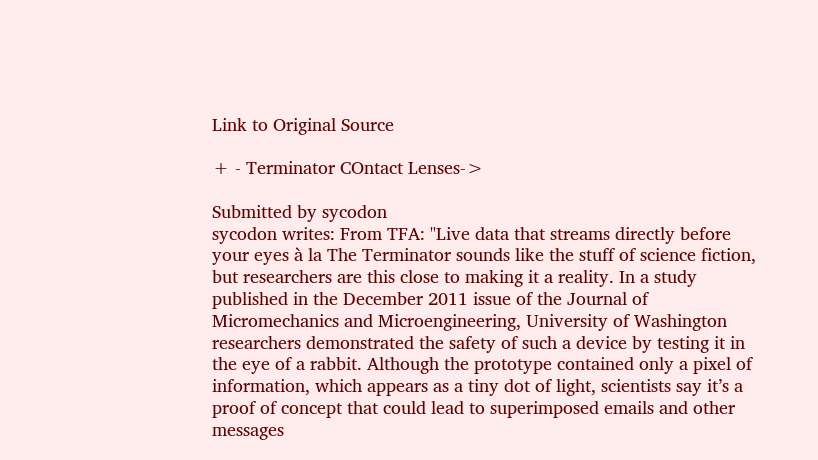Link to Original Source

+ - Terminator COntact Lenses->

Submitted by sycodon
sycodon writes: From TFA: "Live data that streams directly before your eyes à la The Terminator sounds like the stuff of science fiction, but researchers are this close to making it a reality. In a study published in the December 2011 issue of the Journal of Micromechanics and Microengineering, University of Washington researchers demonstrated the safety of such a device by testing it in the eye of a rabbit. Although the prototype contained only a pixel of information, which appears as a tiny dot of light, scientists say it’s a proof of concept that could lead to superimposed emails and other messages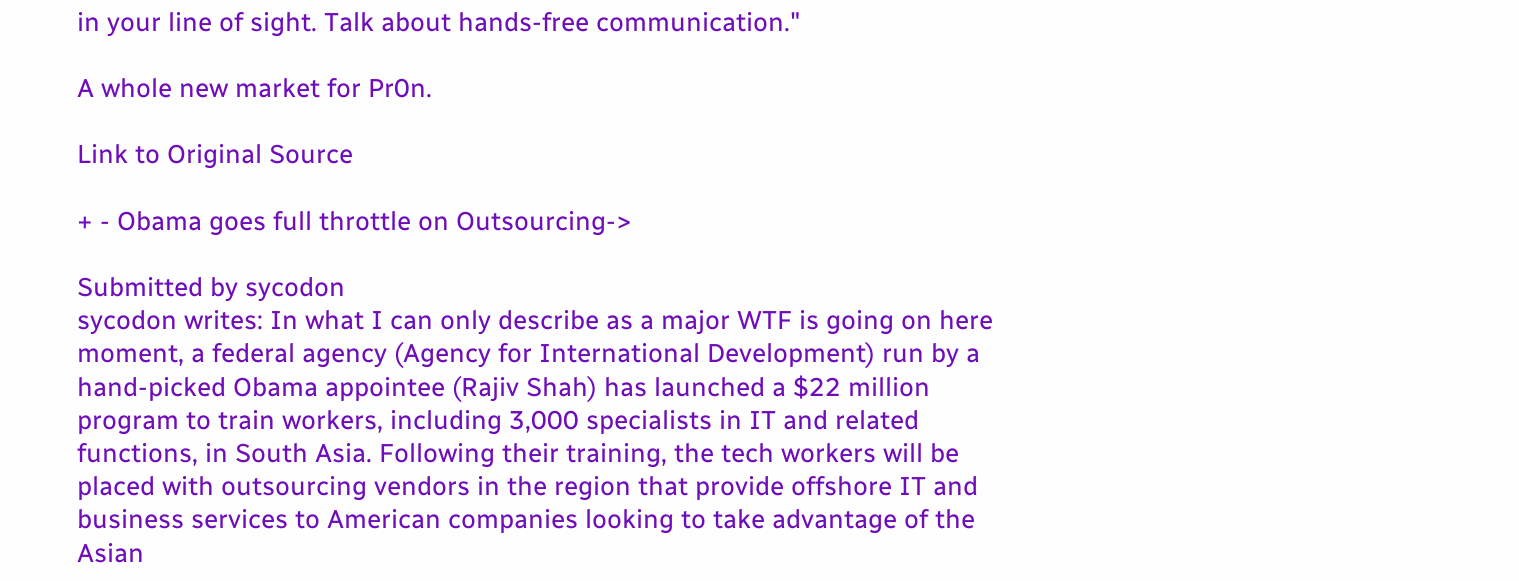in your line of sight. Talk about hands-free communication."

A whole new market for Pr0n.

Link to Original Source

+ - Obama goes full throttle on Outsourcing->

Submitted by sycodon
sycodon writes: In what I can only describe as a major WTF is going on here moment, a federal agency (Agency for International Development) run by a hand-picked Obama appointee (Rajiv Shah) has launched a $22 million program to train workers, including 3,000 specialists in IT and related functions, in South Asia. Following their training, the tech workers will be placed with outsourcing vendors in the region that provide offshore IT and business services to American companies looking to take advantage of the Asian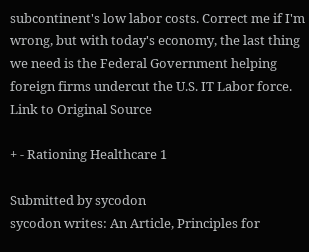subcontinent's low labor costs. Correct me if I'm wrong, but with today's economy, the last thing we need is the Federal Government helping foreign firms undercut the U.S. IT Labor force.
Link to Original Source

+ - Rationing Healthcare 1

Submitted by sycodon
sycodon writes: An Article, Principles for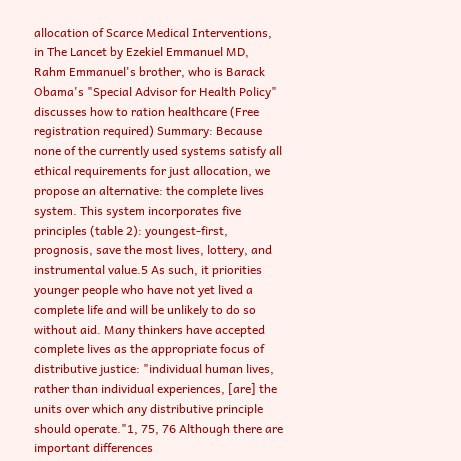allocation of Scarce Medical Interventions, in The Lancet by Ezekiel Emmanuel MD, Rahm Emmanuel's brother, who is Barack Obama's "Special Advisor for Health Policy" discusses how to ration healthcare (Free registration required) Summary: Because none of the currently used systems satisfy all ethical requirements for just allocation, we propose an alternative: the complete lives system. This system incorporates five principles (table 2): youngest-first, prognosis, save the most lives, lottery, and instrumental value.5 As such, it priorities younger people who have not yet lived a complete life and will be unlikely to do so without aid. Many thinkers have accepted complete lives as the appropriate focus of distributive justice: "individual human lives, rather than individual experiences, [are] the units over which any distributive principle should operate."1, 75, 76 Although there are important differences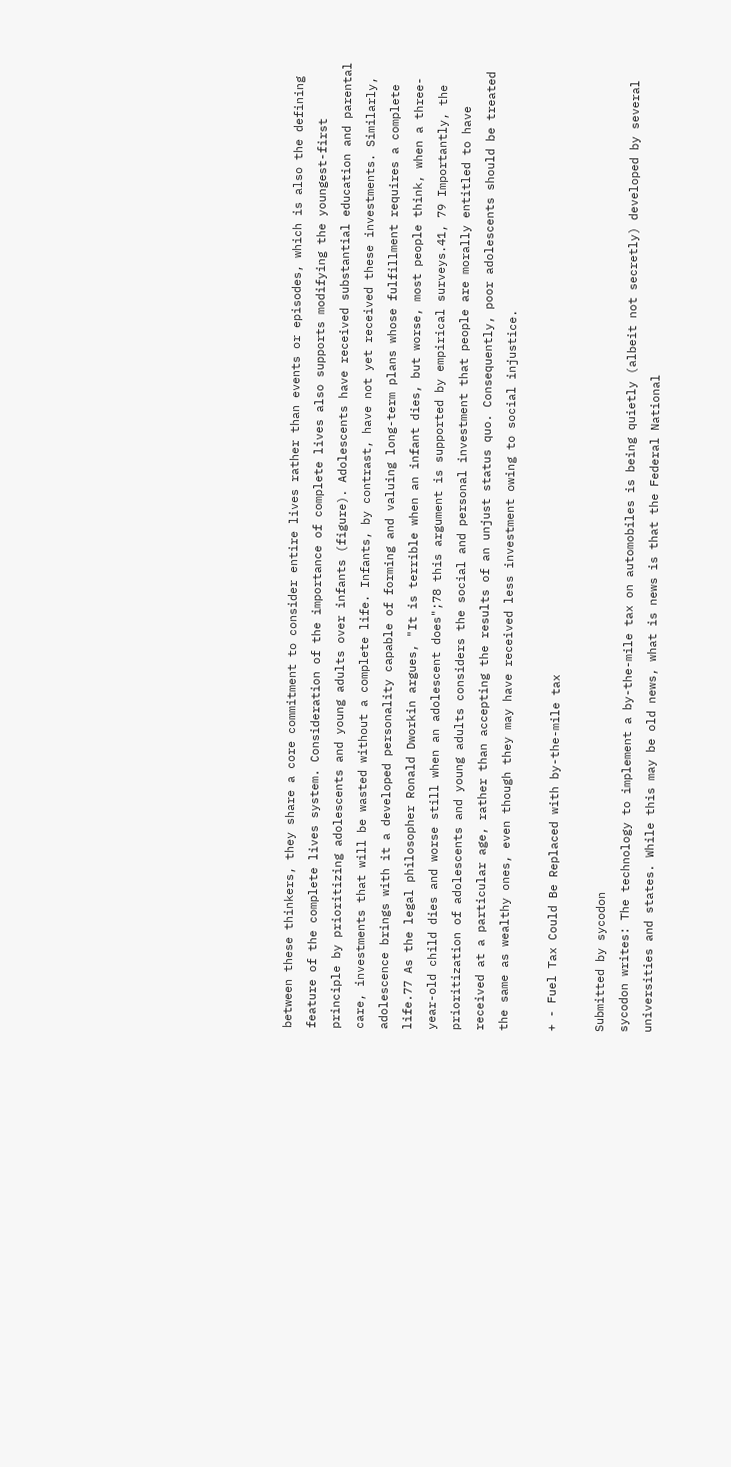between these thinkers, they share a core commitment to consider entire lives rather than events or episodes, which is also the defining feature of the complete lives system. Consideration of the importance of complete lives also supports modifying the youngest-first principle by prioritizing adolescents and young adults over infants (figure). Adolescents have received substantial education and parental care, investments that will be wasted without a complete life. Infants, by contrast, have not yet received these investments. Similarly, adolescence brings with it a developed personality capable of forming and valuing long-term plans whose fulfillment requires a complete life.77 As the legal philosopher Ronald Dworkin argues, "It is terrible when an infant dies, but worse, most people think, when a three-year-old child dies and worse still when an adolescent does";78 this argument is supported by empirical surveys.41, 79 Importantly, the prioritization of adolescents and young adults considers the social and personal investment that people are morally entitled to have received at a particular age, rather than accepting the results of an unjust status quo. Consequently, poor adolescents should be treated the same as wealthy ones, even though they may have received less investment owing to social injustice.

+ - Fuel Tax Could Be Replaced with by-the-mile tax

Submitted by sycodon
sycodon writes: The technology to implement a by-the-mile tax on automobiles is being quietly (albeit not secretly) developed by several universities and states. While this may be old news, what is news is that the Federal National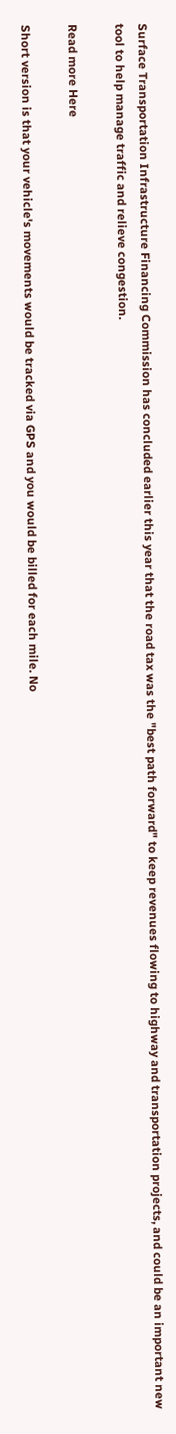Surface Transportation Infrastructure Financing Commission has concluded earlier this year that the road tax was the "best path forward" to keep revenues flowing to highway and transportation projects, and could be an important new tool to help manage traffic and relieve congestion.

Read more Here

Short version is that your vehicle's movements would be tracked via GPS and you would be billed for each mile. No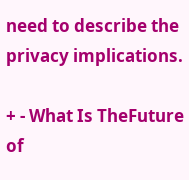need to describe the privacy implications.

+ - What Is TheFuture of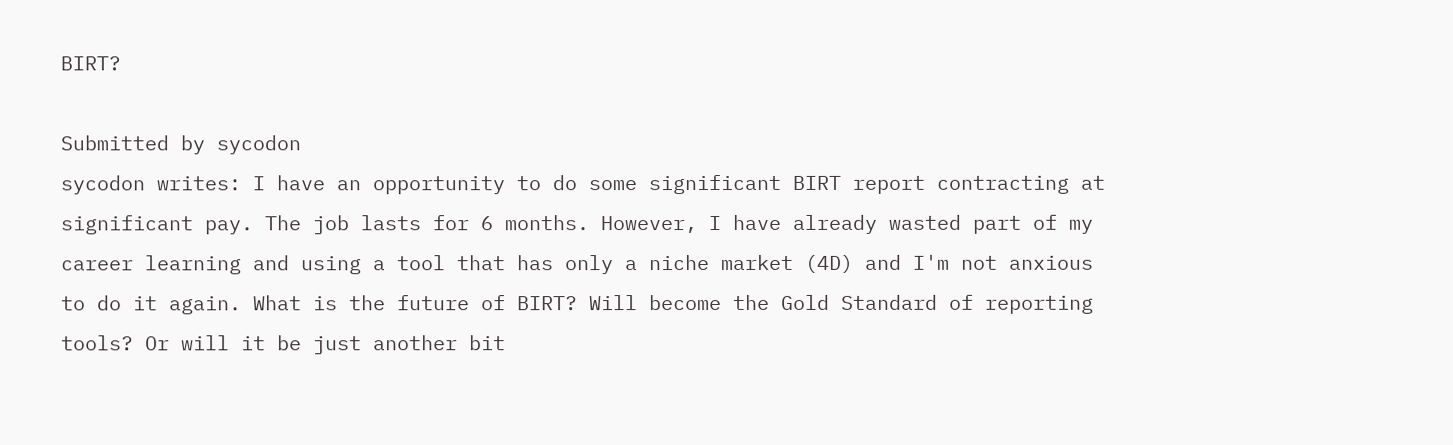BIRT?

Submitted by sycodon
sycodon writes: I have an opportunity to do some significant BIRT report contracting at significant pay. The job lasts for 6 months. However, I have already wasted part of my career learning and using a tool that has only a niche market (4D) and I'm not anxious to do it again. What is the future of BIRT? Will become the Gold Standard of reporting tools? Or will it be just another bit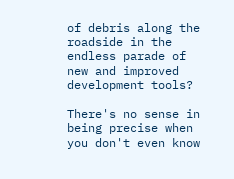of debris along the roadside in the endless parade of new and improved development tools?

There's no sense in being precise when you don't even know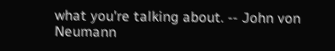what you're talking about. -- John von Neumann